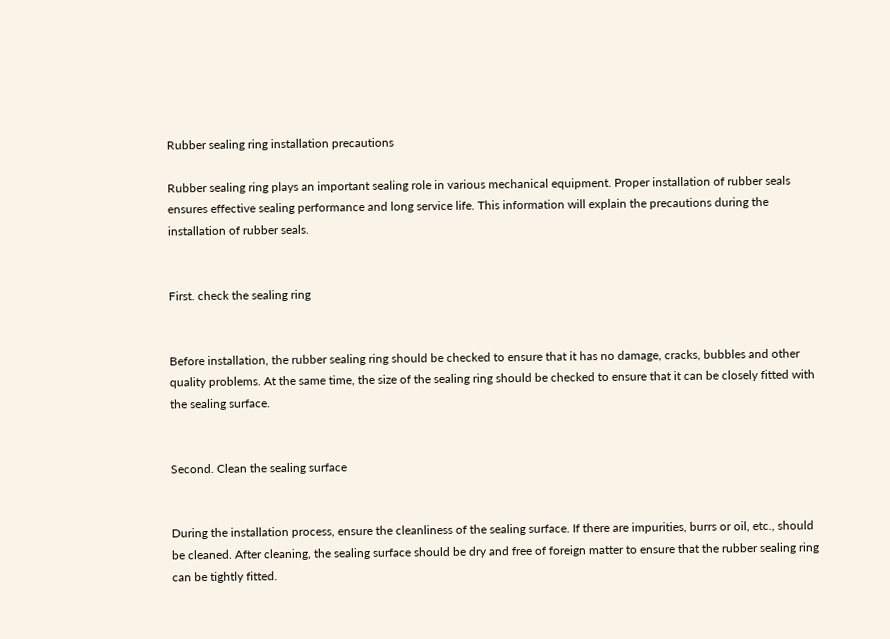Rubber sealing ring installation precautions

Rubber sealing ring plays an important sealing role in various mechanical equipment. Proper installation of rubber seals ensures effective sealing performance and long service life. This information will explain the precautions during the installation of rubber seals.


First. check the sealing ring


Before installation, the rubber sealing ring should be checked to ensure that it has no damage, cracks, bubbles and other quality problems. At the same time, the size of the sealing ring should be checked to ensure that it can be closely fitted with the sealing surface.


Second. Clean the sealing surface


During the installation process, ensure the cleanliness of the sealing surface. If there are impurities, burrs or oil, etc., should be cleaned. After cleaning, the sealing surface should be dry and free of foreign matter to ensure that the rubber sealing ring can be tightly fitted.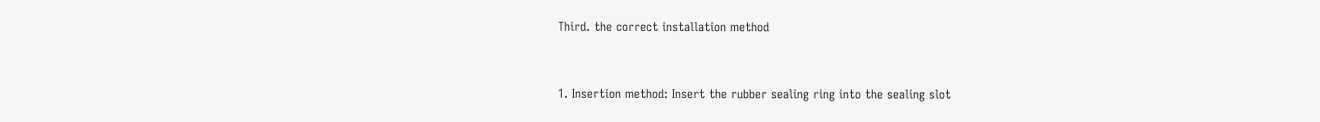Third. the correct installation method


1. Insertion method: Insert the rubber sealing ring into the sealing slot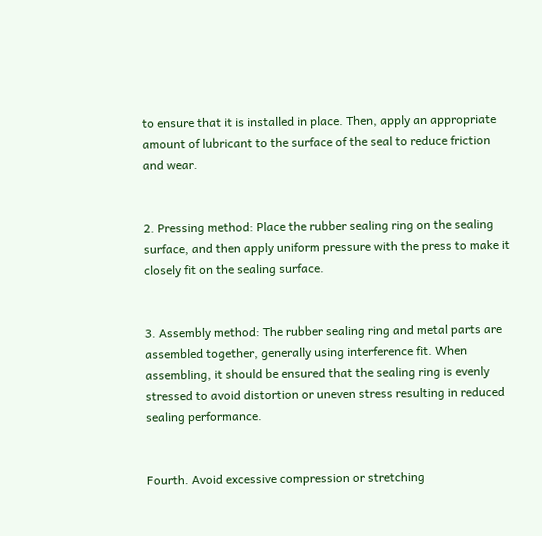to ensure that it is installed in place. Then, apply an appropriate amount of lubricant to the surface of the seal to reduce friction and wear.


2. Pressing method: Place the rubber sealing ring on the sealing surface, and then apply uniform pressure with the press to make it closely fit on the sealing surface.


3. Assembly method: The rubber sealing ring and metal parts are assembled together, generally using interference fit. When assembling, it should be ensured that the sealing ring is evenly stressed to avoid distortion or uneven stress resulting in reduced sealing performance.


Fourth. Avoid excessive compression or stretching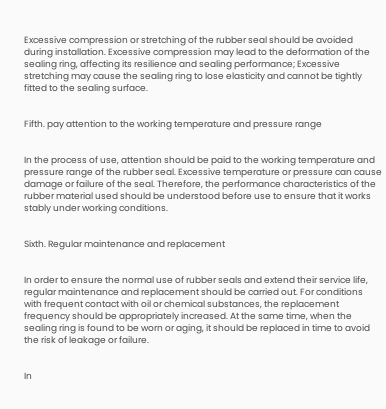Excessive compression or stretching of the rubber seal should be avoided during installation. Excessive compression may lead to the deformation of the sealing ring, affecting its resilience and sealing performance; Excessive stretching may cause the sealing ring to lose elasticity and cannot be tightly fitted to the sealing surface.


Fifth. pay attention to the working temperature and pressure range


In the process of use, attention should be paid to the working temperature and pressure range of the rubber seal. Excessive temperature or pressure can cause damage or failure of the seal. Therefore, the performance characteristics of the rubber material used should be understood before use to ensure that it works stably under working conditions.


Sixth. Regular maintenance and replacement


In order to ensure the normal use of rubber seals and extend their service life, regular maintenance and replacement should be carried out. For conditions with frequent contact with oil or chemical substances, the replacement frequency should be appropriately increased. At the same time, when the sealing ring is found to be worn or aging, it should be replaced in time to avoid the risk of leakage or failure.


In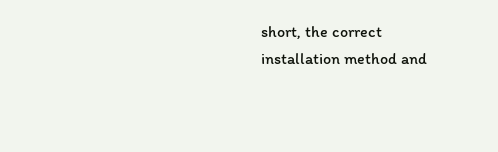short, the correct installation method and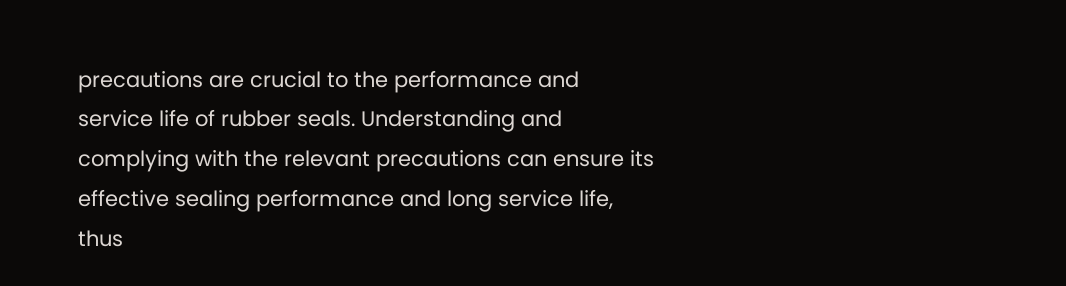precautions are crucial to the performance and service life of rubber seals. Understanding and complying with the relevant precautions can ensure its effective sealing performance and long service life, thus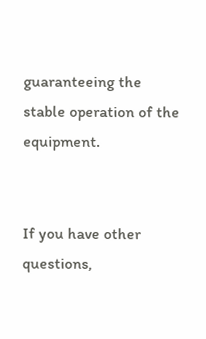guaranteeing the stable operation of the equipment.


If you have other questions,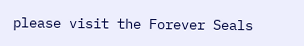please visit the Forever Seals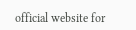official website for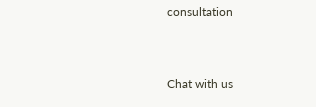consultation


Chat with us